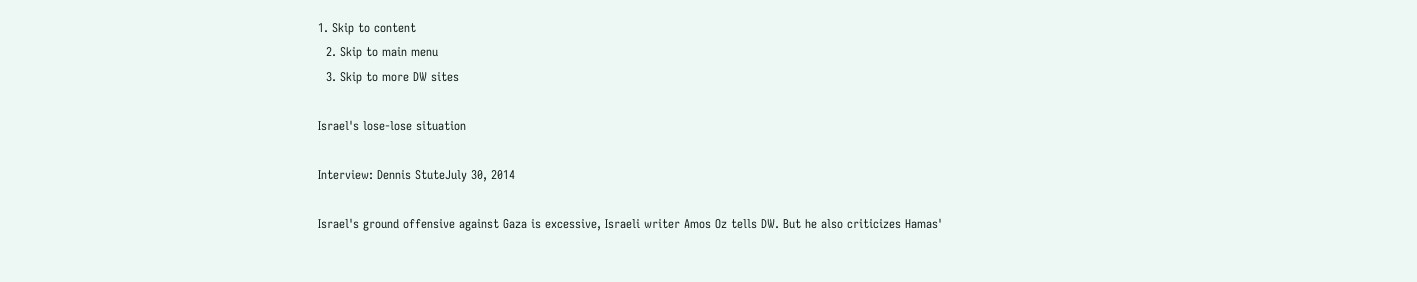1. Skip to content
  2. Skip to main menu
  3. Skip to more DW sites

Israel's lose-lose situation

Interview: Dennis StuteJuly 30, 2014

Israel's ground offensive against Gaza is excessive, Israeli writer Amos Oz tells DW. But he also criticizes Hamas'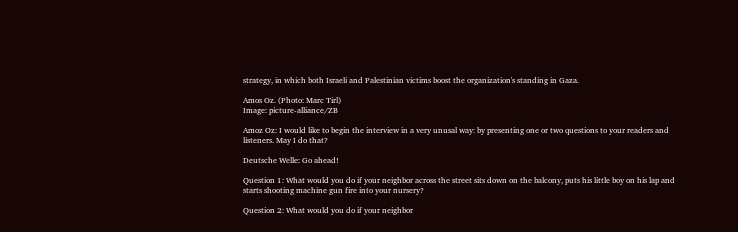strategy, in which both Israeli and Palestinian victims boost the organization's standing in Gaza.

Amos Oz. (Photo: Marc Tirl)
Image: picture-alliance/ZB

Amoz Oz: I would like to begin the interview in a very unusal way: by presenting one or two questions to your readers and listeners. May I do that?

Deutsche Welle: Go ahead!

Question 1: What would you do if your neighbor across the street sits down on the balcony, puts his little boy on his lap and starts shooting machine gun fire into your nursery?

Question 2: What would you do if your neighbor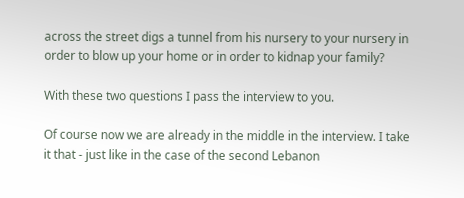across the street digs a tunnel from his nursery to your nursery in order to blow up your home or in order to kidnap your family?

With these two questions I pass the interview to you.

Of course now we are already in the middle in the interview. I take it that - just like in the case of the second Lebanon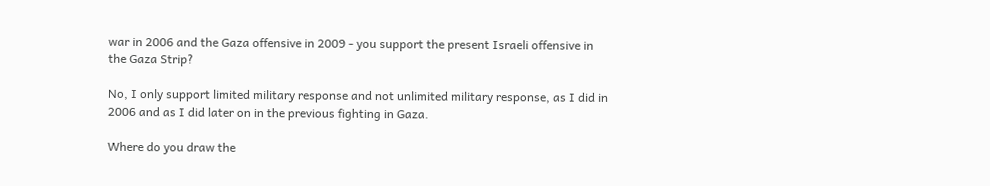war in 2006 and the Gaza offensive in 2009 - you support the present Israeli offensive in the Gaza Strip?

No, I only support limited military response and not unlimited military response, as I did in 2006 and as I did later on in the previous fighting in Gaza.

Where do you draw the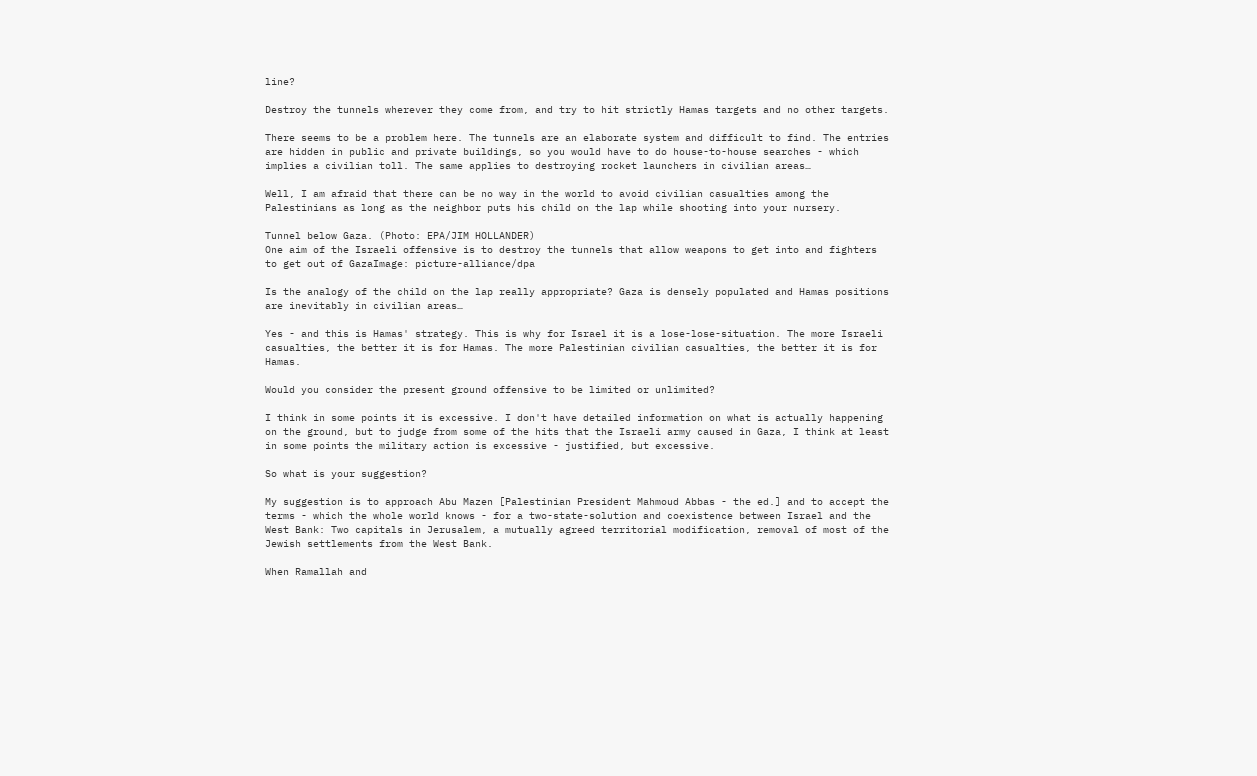line?

Destroy the tunnels wherever they come from, and try to hit strictly Hamas targets and no other targets.

There seems to be a problem here. The tunnels are an elaborate system and difficult to find. The entries are hidden in public and private buildings, so you would have to do house-to-house searches - which implies a civilian toll. The same applies to destroying rocket launchers in civilian areas…

Well, I am afraid that there can be no way in the world to avoid civilian casualties among the Palestinians as long as the neighbor puts his child on the lap while shooting into your nursery.

Tunnel below Gaza. (Photo: EPA/JIM HOLLANDER)
One aim of the Israeli offensive is to destroy the tunnels that allow weapons to get into and fighters to get out of GazaImage: picture-alliance/dpa

Is the analogy of the child on the lap really appropriate? Gaza is densely populated and Hamas positions are inevitably in civilian areas…

Yes - and this is Hamas' strategy. This is why for Israel it is a lose-lose-situation. The more Israeli casualties, the better it is for Hamas. The more Palestinian civilian casualties, the better it is for Hamas.

Would you consider the present ground offensive to be limited or unlimited?

I think in some points it is excessive. I don't have detailed information on what is actually happening on the ground, but to judge from some of the hits that the Israeli army caused in Gaza, I think at least in some points the military action is excessive - justified, but excessive.

So what is your suggestion?

My suggestion is to approach Abu Mazen [Palestinian President Mahmoud Abbas - the ed.] and to accept the terms - which the whole world knows - for a two-state-solution and coexistence between Israel and the West Bank: Two capitals in Jerusalem, a mutually agreed territorial modification, removal of most of the Jewish settlements from the West Bank.

When Ramallah and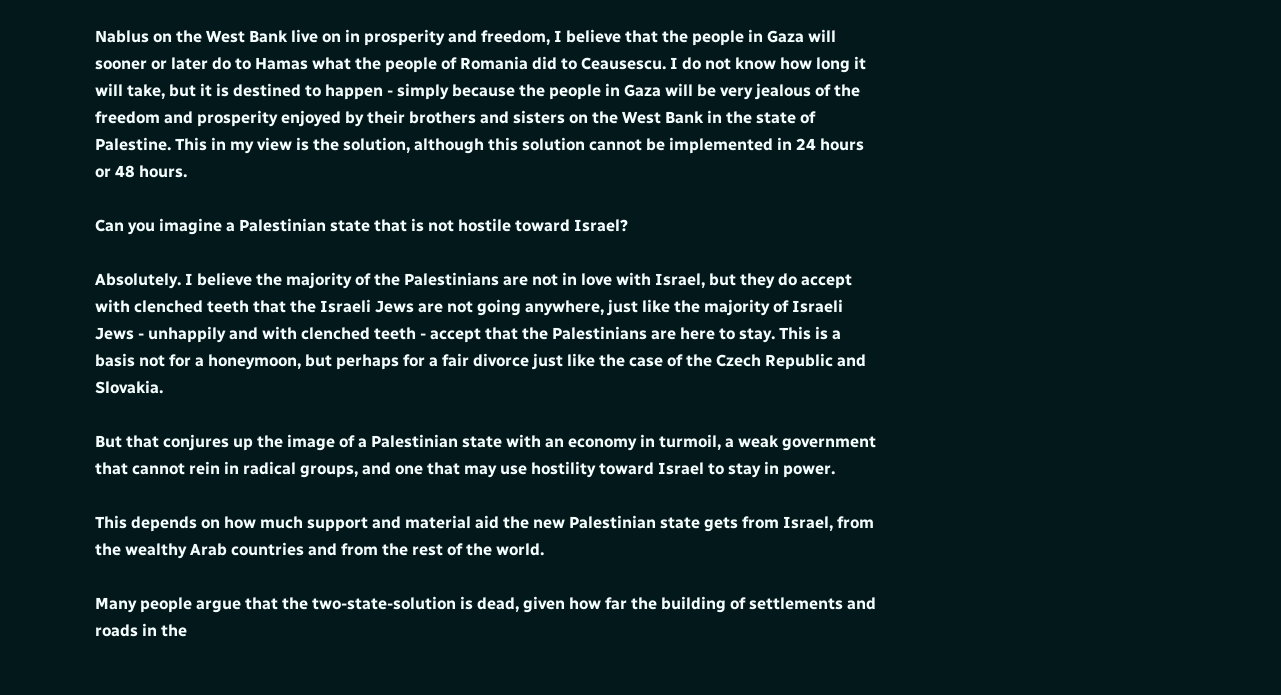Nablus on the West Bank live on in prosperity and freedom, I believe that the people in Gaza will sooner or later do to Hamas what the people of Romania did to Ceausescu. I do not know how long it will take, but it is destined to happen - simply because the people in Gaza will be very jealous of the freedom and prosperity enjoyed by their brothers and sisters on the West Bank in the state of Palestine. This in my view is the solution, although this solution cannot be implemented in 24 hours or 48 hours.

Can you imagine a Palestinian state that is not hostile toward Israel?

Absolutely. I believe the majority of the Palestinians are not in love with Israel, but they do accept with clenched teeth that the Israeli Jews are not going anywhere, just like the majority of Israeli Jews - unhappily and with clenched teeth - accept that the Palestinians are here to stay. This is a basis not for a honeymoon, but perhaps for a fair divorce just like the case of the Czech Republic and Slovakia.

But that conjures up the image of a Palestinian state with an economy in turmoil, a weak government that cannot rein in radical groups, and one that may use hostility toward Israel to stay in power.

This depends on how much support and material aid the new Palestinian state gets from Israel, from the wealthy Arab countries and from the rest of the world.

Many people argue that the two-state-solution is dead, given how far the building of settlements and roads in the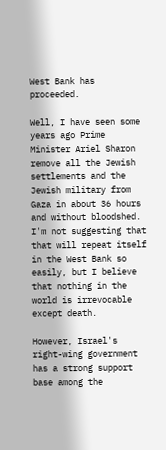West Bank has proceeded.

Well, I have seen some years ago Prime Minister Ariel Sharon remove all the Jewish settlements and the Jewish military from Gaza in about 36 hours and without bloodshed. I'm not suggesting that that will repeat itself in the West Bank so easily, but I believe that nothing in the world is irrevocable except death.

However, Israel's right-wing government has a strong support base among the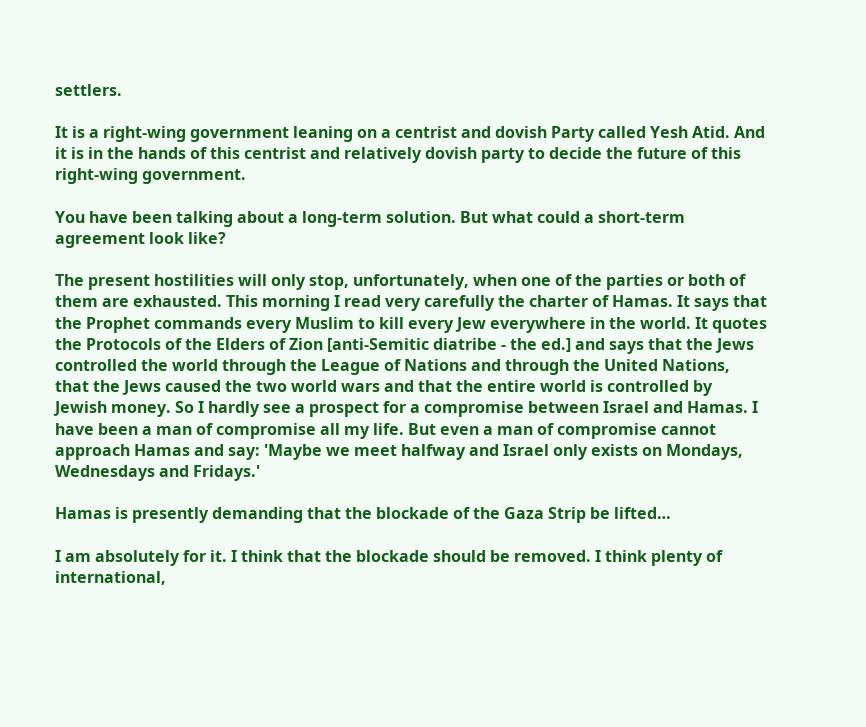settlers.

It is a right-wing government leaning on a centrist and dovish Party called Yesh Atid. And it is in the hands of this centrist and relatively dovish party to decide the future of this right-wing government.

You have been talking about a long-term solution. But what could a short-term agreement look like?

The present hostilities will only stop, unfortunately, when one of the parties or both of them are exhausted. This morning I read very carefully the charter of Hamas. It says that the Prophet commands every Muslim to kill every Jew everywhere in the world. It quotes the Protocols of the Elders of Zion [anti-Semitic diatribe - the ed.] and says that the Jews controlled the world through the League of Nations and through the United Nations, that the Jews caused the two world wars and that the entire world is controlled by Jewish money. So I hardly see a prospect for a compromise between Israel and Hamas. I have been a man of compromise all my life. But even a man of compromise cannot approach Hamas and say: 'Maybe we meet halfway and Israel only exists on Mondays, Wednesdays and Fridays.'

Hamas is presently demanding that the blockade of the Gaza Strip be lifted…

I am absolutely for it. I think that the blockade should be removed. I think plenty of international,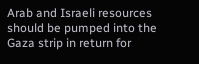Arab and Israeli resources should be pumped into the Gaza strip in return for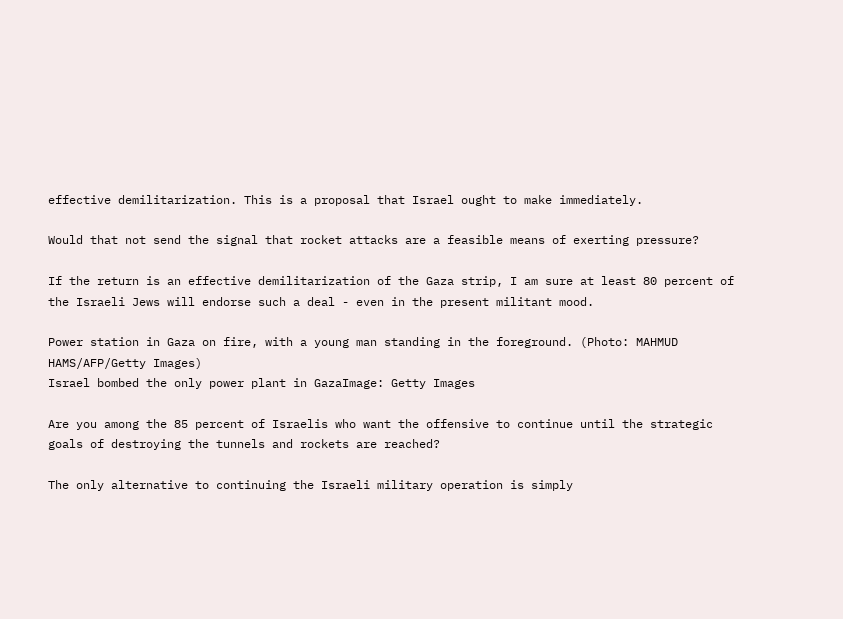effective demilitarization. This is a proposal that Israel ought to make immediately.

Would that not send the signal that rocket attacks are a feasible means of exerting pressure?

If the return is an effective demilitarization of the Gaza strip, I am sure at least 80 percent of the Israeli Jews will endorse such a deal - even in the present militant mood.

Power station in Gaza on fire, with a young man standing in the foreground. (Photo: MAHMUD HAMS/AFP/Getty Images)
Israel bombed the only power plant in GazaImage: Getty Images

Are you among the 85 percent of Israelis who want the offensive to continue until the strategic goals of destroying the tunnels and rockets are reached?

The only alternative to continuing the Israeli military operation is simply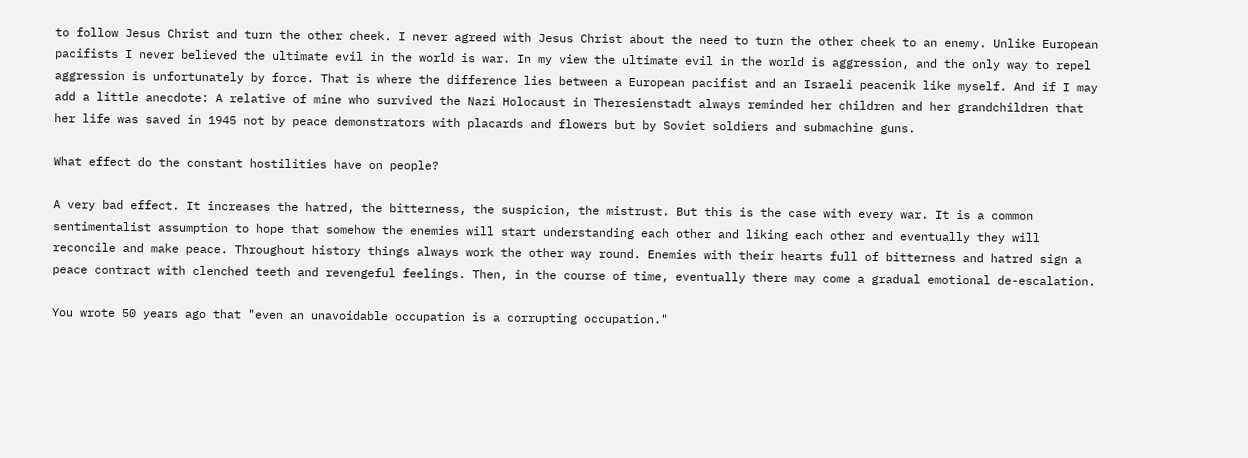to follow Jesus Christ and turn the other cheek. I never agreed with Jesus Christ about the need to turn the other cheek to an enemy. Unlike European pacifists I never believed the ultimate evil in the world is war. In my view the ultimate evil in the world is aggression, and the only way to repel aggression is unfortunately by force. That is where the difference lies between a European pacifist and an Israeli peacenik like myself. And if I may add a little anecdote: A relative of mine who survived the Nazi Holocaust in Theresienstadt always reminded her children and her grandchildren that her life was saved in 1945 not by peace demonstrators with placards and flowers but by Soviet soldiers and submachine guns.

What effect do the constant hostilities have on people?

A very bad effect. It increases the hatred, the bitterness, the suspicion, the mistrust. But this is the case with every war. It is a common sentimentalist assumption to hope that somehow the enemies will start understanding each other and liking each other and eventually they will reconcile and make peace. Throughout history things always work the other way round. Enemies with their hearts full of bitterness and hatred sign a peace contract with clenched teeth and revengeful feelings. Then, in the course of time, eventually there may come a gradual emotional de-escalation.

You wrote 50 years ago that "even an unavoidable occupation is a corrupting occupation."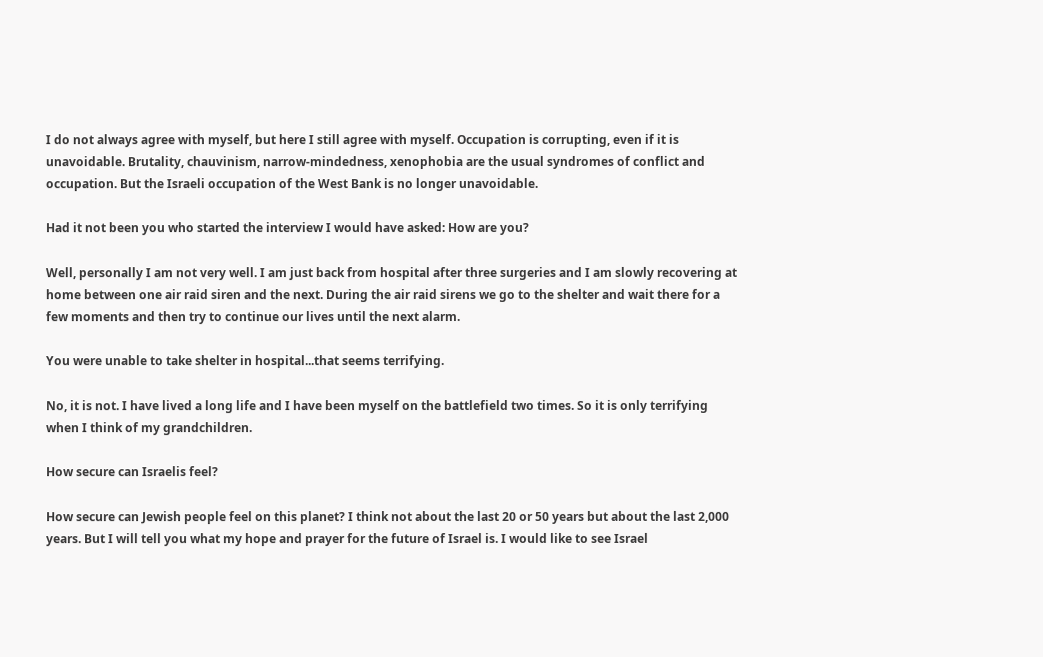I do not always agree with myself, but here I still agree with myself. Occupation is corrupting, even if it is unavoidable. Brutality, chauvinism, narrow-mindedness, xenophobia are the usual syndromes of conflict and occupation. But the Israeli occupation of the West Bank is no longer unavoidable.

Had it not been you who started the interview I would have asked: How are you?

Well, personally I am not very well. I am just back from hospital after three surgeries and I am slowly recovering at home between one air raid siren and the next. During the air raid sirens we go to the shelter and wait there for a few moments and then try to continue our lives until the next alarm.

You were unable to take shelter in hospital...that seems terrifying.

No, it is not. I have lived a long life and I have been myself on the battlefield two times. So it is only terrifying when I think of my grandchildren.

How secure can Israelis feel?

How secure can Jewish people feel on this planet? I think not about the last 20 or 50 years but about the last 2,000 years. But I will tell you what my hope and prayer for the future of Israel is. I would like to see Israel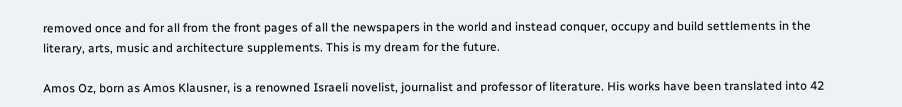removed once and for all from the front pages of all the newspapers in the world and instead conquer, occupy and build settlements in the literary, arts, music and architecture supplements. This is my dream for the future.

Amos Oz, born as Amos Klausner, is a renowned Israeli novelist, journalist and professor of literature. His works have been translated into 42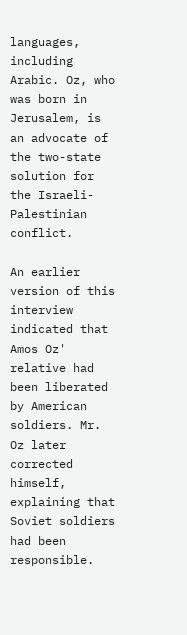languages, including Arabic. Oz, who was born in Jerusalem, is an advocate of the two-state solution for the Israeli-Palestinian conflict.

An earlier version of this interview indicated that Amos Oz' relative had been liberated by American soldiers. Mr. Oz later corrected himself, explaining that Soviet soldiers had been responsible.